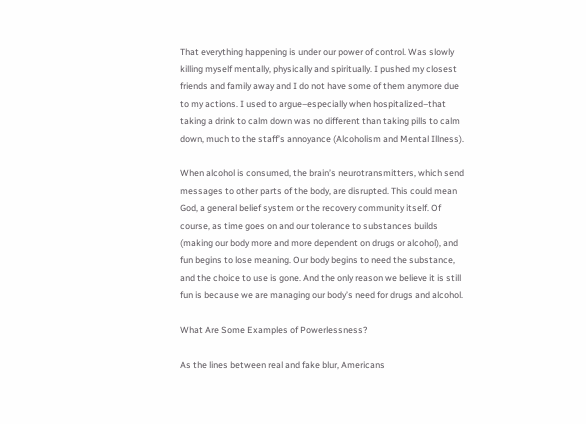That everything happening is under our power of control. Was slowly killing myself mentally, physically and spiritually. I pushed my closest friends and family away and I do not have some of them anymore due to my actions. I used to argue–especially when hospitalized–that taking a drink to calm down was no different than taking pills to calm down, much to the staff’s annoyance (Alcoholism and Mental Illness).

When alcohol is consumed, the brain’s neurotransmitters, which send messages to other parts of the body, are disrupted. This could mean God, a general belief system or the recovery community itself. Of course, as time goes on and our tolerance to substances builds (making our body more and more dependent on drugs or alcohol), and fun begins to lose meaning. Our body begins to need the substance, and the choice to use is gone. And the only reason we believe it is still fun is because we are managing our body’s need for drugs and alcohol.

What Are Some Examples of Powerlessness?

As the lines between real and fake blur, Americans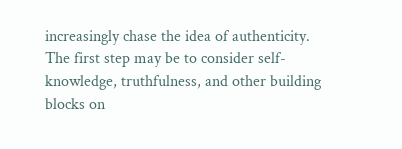increasingly chase the idea of authenticity. The first step may be to consider self-knowledge, truthfulness, and other building blocks on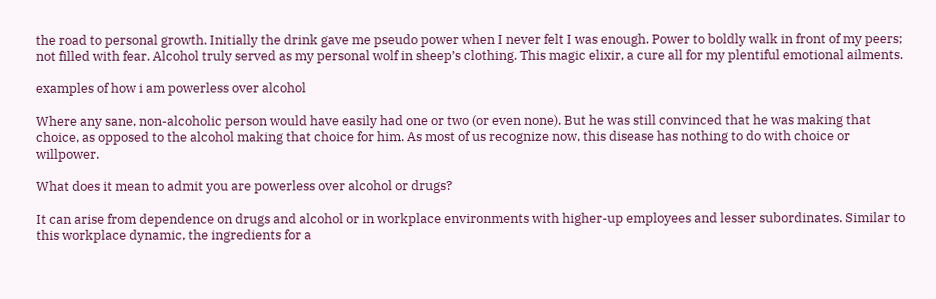the road to personal growth. Initially the drink gave me pseudo power when I never felt I was enough. Power to boldly walk in front of my peers; not filled with fear. Alcohol truly served as my personal wolf in sheep’s clothing. This magic elixir, a cure all for my plentiful emotional ailments.

examples of how i am powerless over alcohol

Where any sane, non-alcoholic person would have easily had one or two (or even none). But he was still convinced that he was making that choice, as opposed to the alcohol making that choice for him. As most of us recognize now, this disease has nothing to do with choice or willpower.

What does it mean to admit you are powerless over alcohol or drugs?

It can arise from dependence on drugs and alcohol or in workplace environments with higher-up employees and lesser subordinates. Similar to this workplace dynamic, the ingredients for a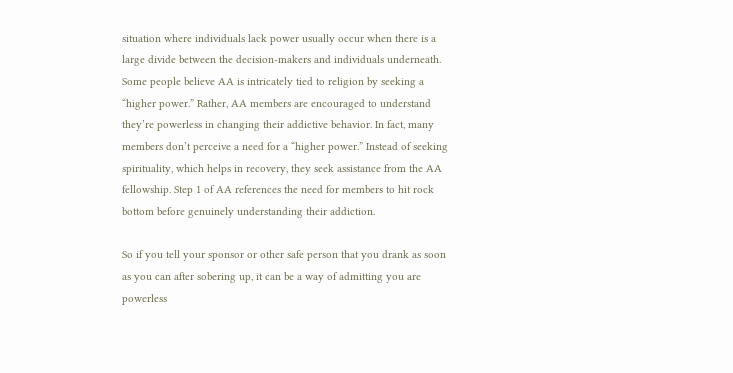situation where individuals lack power usually occur when there is a large divide between the decision-makers and individuals underneath. Some people believe AA is intricately tied to religion by seeking a “higher power.” Rather, AA members are encouraged to understand they’re powerless in changing their addictive behavior. In fact, many members don’t perceive a need for a “higher power.” Instead of seeking spirituality, which helps in recovery, they seek assistance from the AA fellowship. Step 1 of AA references the need for members to hit rock bottom before genuinely understanding their addiction.

So if you tell your sponsor or other safe person that you drank as soon as you can after sobering up, it can be a way of admitting you are powerless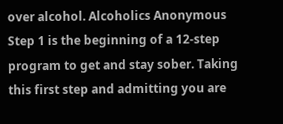over alcohol. Alcoholics Anonymous Step 1 is the beginning of a 12-step program to get and stay sober. Taking this first step and admitting you are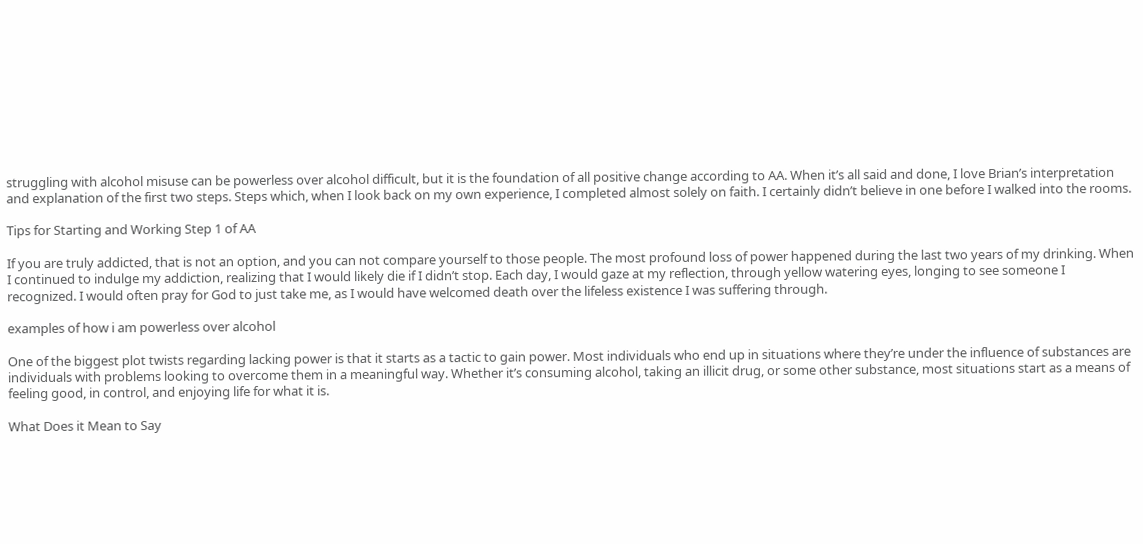struggling with alcohol misuse can be powerless over alcohol difficult, but it is the foundation of all positive change according to AA. When it’s all said and done, I love Brian’s interpretation and explanation of the first two steps. Steps which, when I look back on my own experience, I completed almost solely on faith. I certainly didn’t believe in one before I walked into the rooms.

Tips for Starting and Working Step 1 of AA

If you are truly addicted, that is not an option, and you can not compare yourself to those people. The most profound loss of power happened during the last two years of my drinking. When I continued to indulge my addiction, realizing that I would likely die if I didn’t stop. Each day, I would gaze at my reflection, through yellow watering eyes, longing to see someone I recognized. I would often pray for God to just take me, as I would have welcomed death over the lifeless existence I was suffering through.

examples of how i am powerless over alcohol

One of the biggest plot twists regarding lacking power is that it starts as a tactic to gain power. Most individuals who end up in situations where they’re under the influence of substances are individuals with problems looking to overcome them in a meaningful way. Whether it’s consuming alcohol, taking an illicit drug, or some other substance, most situations start as a means of feeling good, in control, and enjoying life for what it is.

What Does it Mean to Say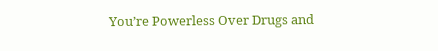You’re Powerless Over Drugs and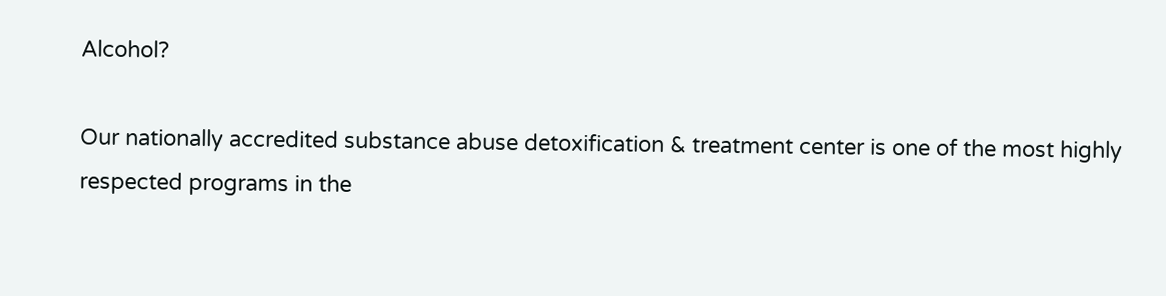Alcohol?

Our nationally accredited substance abuse detoxification & treatment center is one of the most highly respected programs in the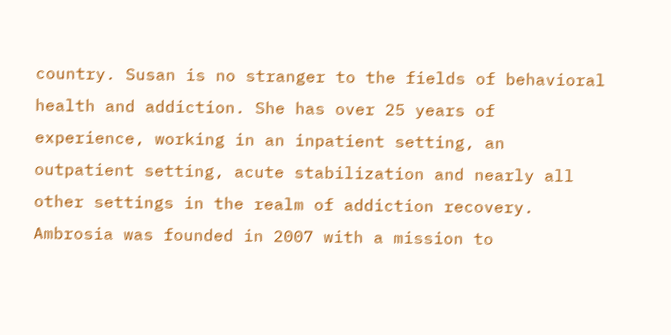country. Susan is no stranger to the fields of behavioral health and addiction. She has over 25 years of experience, working in an inpatient setting, an outpatient setting, acute stabilization and nearly all other settings in the realm of addiction recovery. Ambrosia was founded in 2007 with a mission to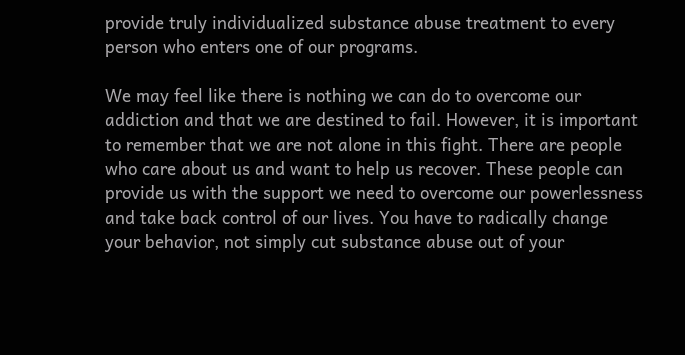provide truly individualized substance abuse treatment to every person who enters one of our programs.

We may feel like there is nothing we can do to overcome our addiction and that we are destined to fail. However, it is important to remember that we are not alone in this fight. There are people who care about us and want to help us recover. These people can provide us with the support we need to overcome our powerlessness and take back control of our lives. You have to radically change your behavior, not simply cut substance abuse out of your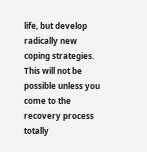life, but develop radically new coping strategies. This will not be possible unless you come to the recovery process totally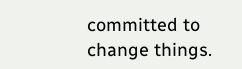committed to change things.